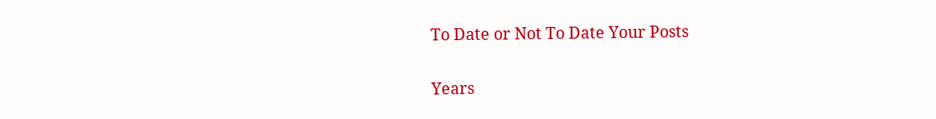To Date or Not To Date Your Posts

Years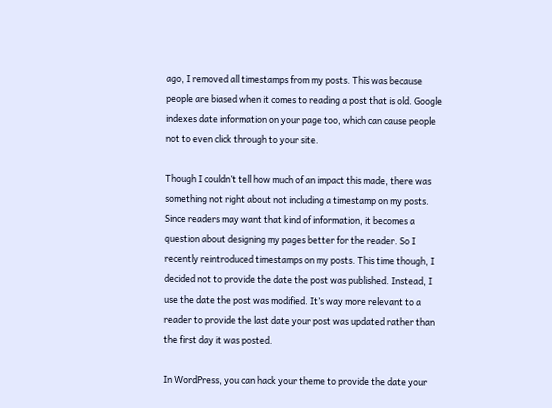ago, I removed all timestamps from my posts. This was because people are biased when it comes to reading a post that is old. Google indexes date information on your page too, which can cause people not to even click through to your site.

Though I couldn’t tell how much of an impact this made, there was something not right about not including a timestamp on my posts. Since readers may want that kind of information, it becomes a question about designing my pages better for the reader. So I recently reintroduced timestamps on my posts. This time though, I decided not to provide the date the post was published. Instead, I use the date the post was modified. It’s way more relevant to a reader to provide the last date your post was updated rather than the first day it was posted.

In WordPress, you can hack your theme to provide the date your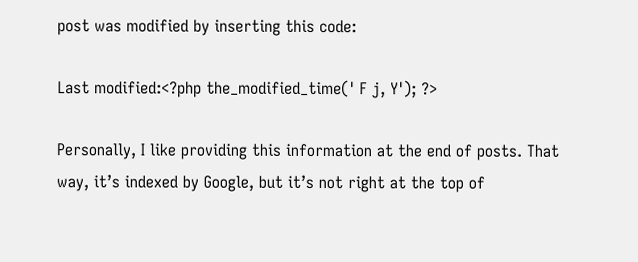post was modified by inserting this code:

Last modified:<?php the_modified_time(' F j, Y'); ?>

Personally, I like providing this information at the end of posts. That way, it’s indexed by Google, but it’s not right at the top of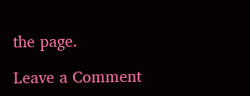the page.

Leave a Comment